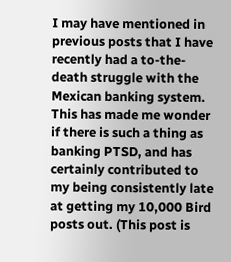I may have mentioned in previous posts that I have recently had a to-the-death struggle with the Mexican banking system. This has made me wonder if there is such a thing as banking PTSD, and has certainly contributed to my being consistently late at getting my 10,000 Bird posts out. (This post is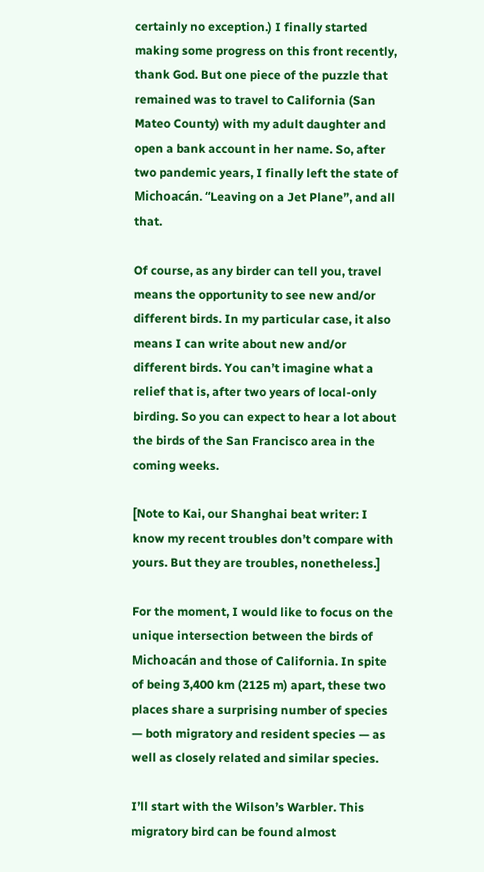certainly no exception.) I finally started making some progress on this front recently, thank God. But one piece of the puzzle that remained was to travel to California (San Mateo County) with my adult daughter and open a bank account in her name. So, after two pandemic years, I finally left the state of Michoacán. “Leaving on a Jet Plane”, and all that.

Of course, as any birder can tell you, travel means the opportunity to see new and/or different birds. In my particular case, it also means I can write about new and/or different birds. You can’t imagine what a relief that is, after two years of local-only birding. So you can expect to hear a lot about the birds of the San Francisco area in the coming weeks.

[Note to Kai, our Shanghai beat writer: I know my recent troubles don’t compare with yours. But they are troubles, nonetheless.]

For the moment, I would like to focus on the unique intersection between the birds of Michoacán and those of California. In spite of being 3,400 km (2125 m) apart, these two places share a surprising number of species — both migratory and resident species — as well as closely related and similar species.

I’ll start with the Wilson’s Warbler. This migratory bird can be found almost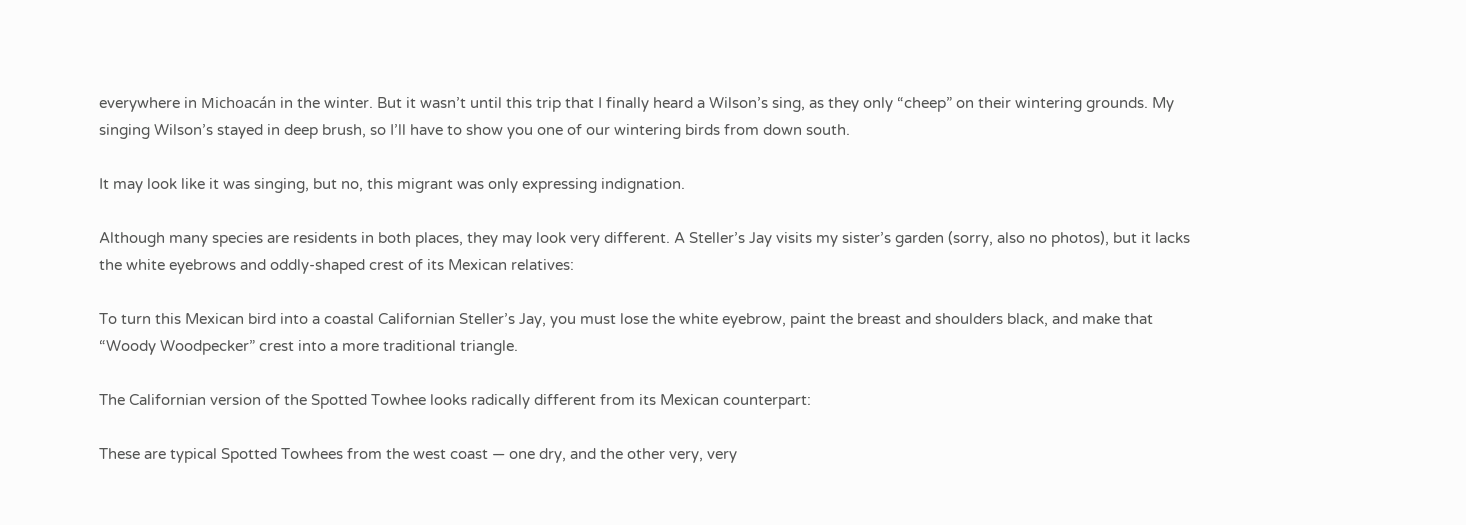everywhere in Michoacán in the winter. But it wasn’t until this trip that I finally heard a Wilson’s sing, as they only “cheep” on their wintering grounds. My singing Wilson’s stayed in deep brush, so I’ll have to show you one of our wintering birds from down south.

It may look like it was singing, but no, this migrant was only expressing indignation.

Although many species are residents in both places, they may look very different. A Steller’s Jay visits my sister’s garden (sorry, also no photos), but it lacks the white eyebrows and oddly-shaped crest of its Mexican relatives:

To turn this Mexican bird into a coastal Californian Steller’s Jay, you must lose the white eyebrow, paint the breast and shoulders black, and make that “Woody Woodpecker” crest into a more traditional triangle.

The Californian version of the Spotted Towhee looks radically different from its Mexican counterpart:

These are typical Spotted Towhees from the west coast — one dry, and the other very, very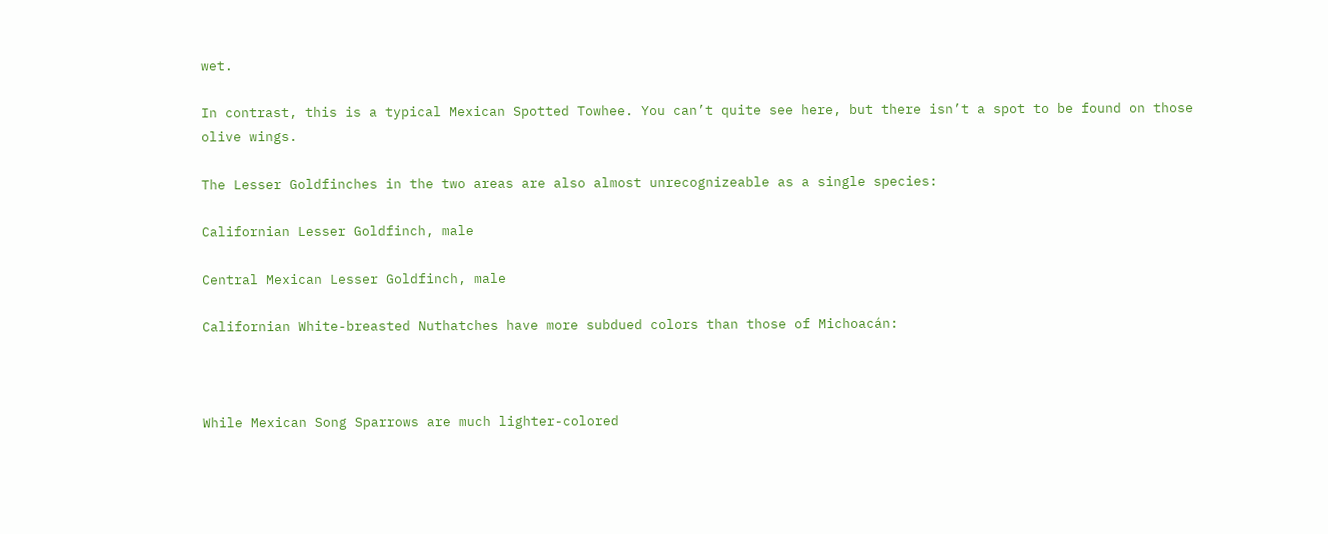wet.

In contrast, this is a typical Mexican Spotted Towhee. You can’t quite see here, but there isn’t a spot to be found on those olive wings.

The Lesser Goldfinches in the two areas are also almost unrecognizeable as a single species:

Californian Lesser Goldfinch, male

Central Mexican Lesser Goldfinch, male

Californian White-breasted Nuthatches have more subdued colors than those of Michoacán:



While Mexican Song Sparrows are much lighter-colored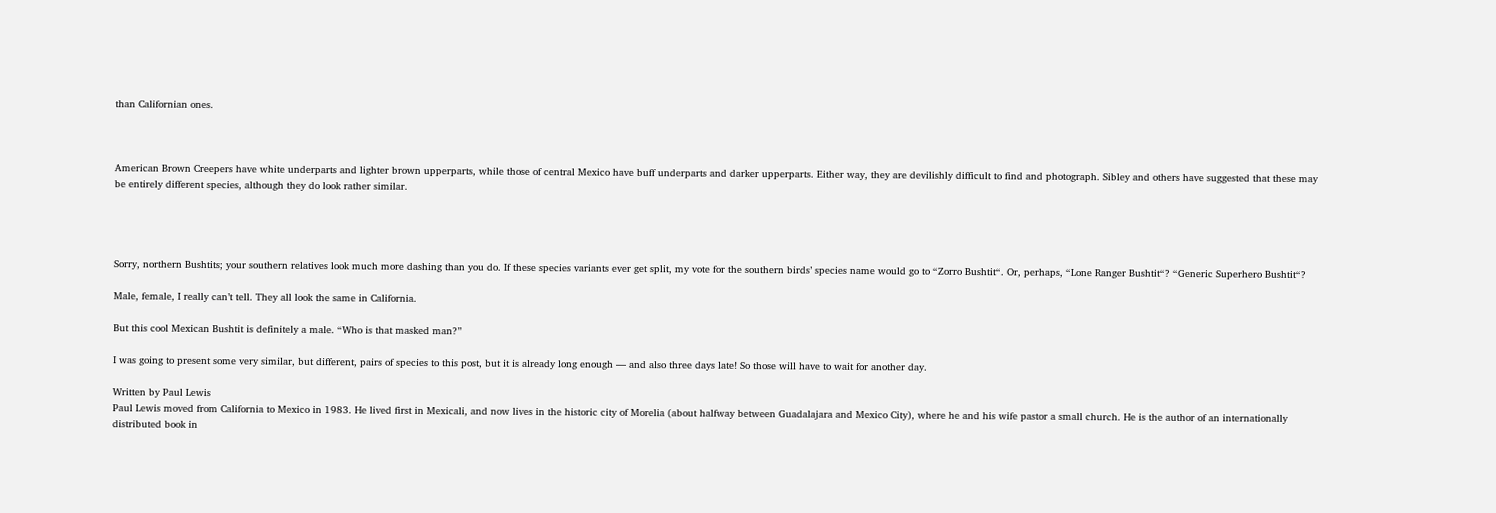than Californian ones.



American Brown Creepers have white underparts and lighter brown upperparts, while those of central Mexico have buff underparts and darker upperparts. Either way, they are devilishly difficult to find and photograph. Sibley and others have suggested that these may be entirely different species, although they do look rather similar.




Sorry, northern Bushtits; your southern relatives look much more dashing than you do. If these species variants ever get split, my vote for the southern birds’ species name would go to “Zorro Bushtit“. Or, perhaps, “Lone Ranger Bushtit“? “Generic Superhero Bushtit“?

Male, female, I really can’t tell. They all look the same in California.

But this cool Mexican Bushtit is definitely a male. “Who is that masked man?”

I was going to present some very similar, but different, pairs of species to this post, but it is already long enough — and also three days late! So those will have to wait for another day.

Written by Paul Lewis
Paul Lewis moved from California to Mexico in 1983. He lived first in Mexicali, and now lives in the historic city of Morelia (about halfway between Guadalajara and Mexico City), where he and his wife pastor a small church. He is the author of an internationally distributed book in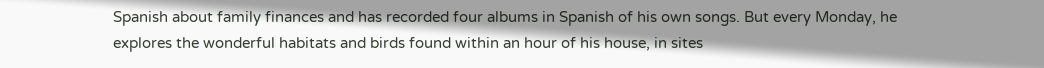Spanish about family finances and has recorded four albums in Spanish of his own songs. But every Monday, he explores the wonderful habitats and birds found within an hour of his house, in sites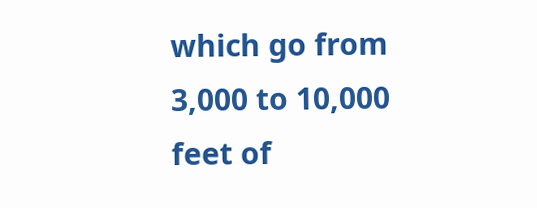which go from 3,000 to 10,000 feet of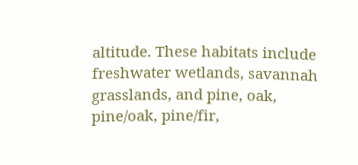altitude. These habitats include freshwater wetlands, savannah grasslands, and pine, oak, pine/oak, pine/fir,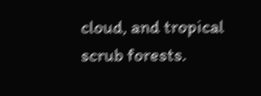cloud, and tropical scrub forests.